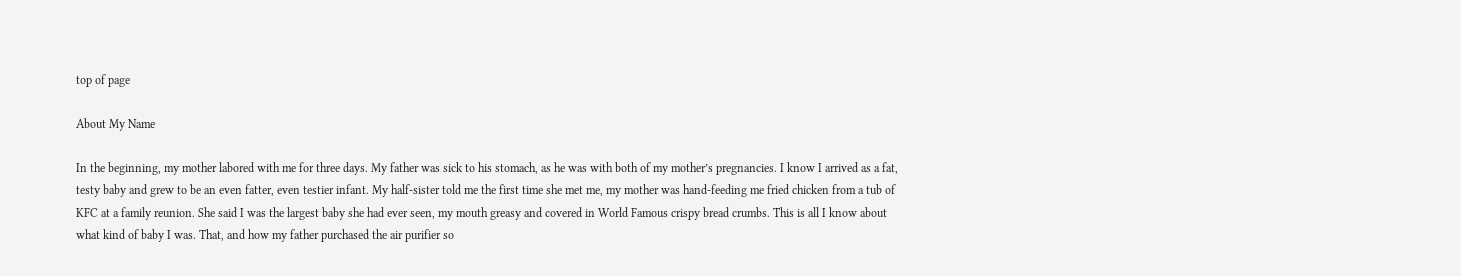top of page

About My Name

In the beginning, my mother labored with me for three days. My father was sick to his stomach, as he was with both of my mother’s pregnancies. I know I arrived as a fat, testy baby and grew to be an even fatter, even testier infant. My half-sister told me the first time she met me, my mother was hand-feeding me fried chicken from a tub of KFC at a family reunion. She said I was the largest baby she had ever seen, my mouth greasy and covered in World Famous crispy bread crumbs. This is all I know about what kind of baby I was. That, and how my father purchased the air purifier so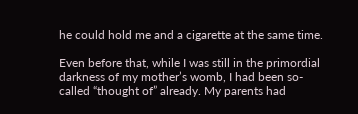he could hold me and a cigarette at the same time.

Even before that, while I was still in the primordial darkness of my mother’s womb, I had been so-called “thought of” already. My parents had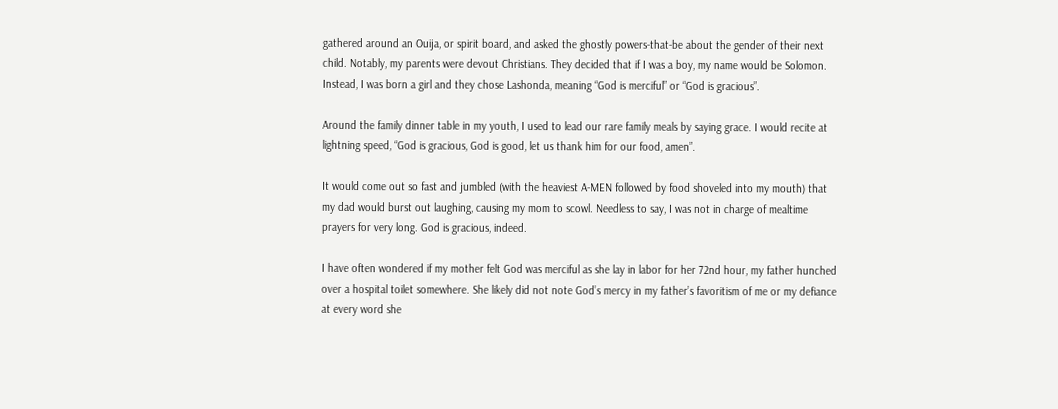gathered around an Ouija, or spirit board, and asked the ghostly powers-that-be about the gender of their next child. Notably, my parents were devout Christians. They decided that if I was a boy, my name would be Solomon. Instead, I was born a girl and they chose Lashonda, meaning “God is merciful” or “God is gracious”.

Around the family dinner table in my youth, I used to lead our rare family meals by saying grace. I would recite at lightning speed, “God is gracious, God is good, let us thank him for our food, amen”.

It would come out so fast and jumbled (with the heaviest A-MEN followed by food shoveled into my mouth) that my dad would burst out laughing, causing my mom to scowl. Needless to say, I was not in charge of mealtime prayers for very long. God is gracious, indeed.

I have often wondered if my mother felt God was merciful as she lay in labor for her 72nd hour, my father hunched over a hospital toilet somewhere. She likely did not note God’s mercy in my father’s favoritism of me or my defiance at every word she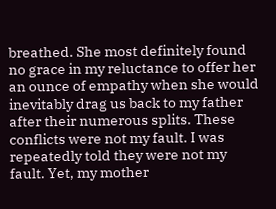breathed. She most definitely found no grace in my reluctance to offer her an ounce of empathy when she would inevitably drag us back to my father after their numerous splits. These conflicts were not my fault. I was repeatedly told they were not my fault. Yet, my mother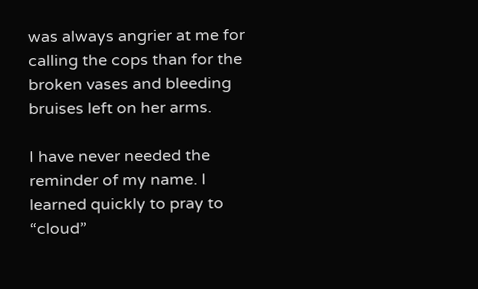was always angrier at me for calling the cops than for the broken vases and bleeding bruises left on her arms.

I have never needed the reminder of my name. I learned quickly to pray to “cloud”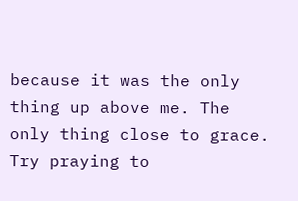because it was the only thing up above me. The only thing close to grace. Try praying to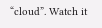“cloud”. Watch it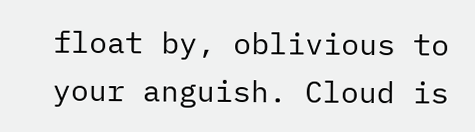float by, oblivious to your anguish. Cloud is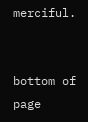merciful.


bottom of page